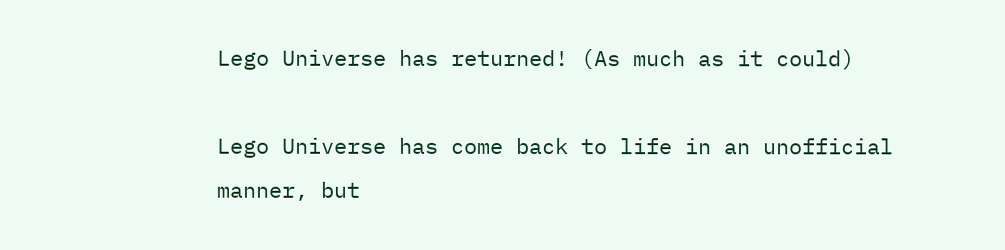Lego Universe has returned! (As much as it could)

Lego Universe has come back to life in an unofficial manner, but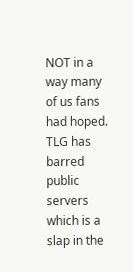NOT in a way many of us fans had hoped. TLG has barred public servers
which is a slap in the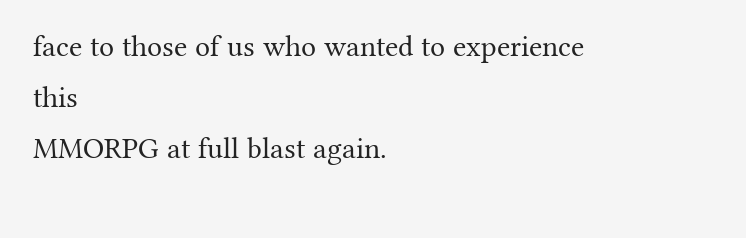face to those of us who wanted to experience this
MMORPG at full blast again.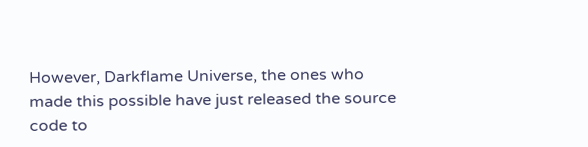However, Darkflame Universe, the ones who
made this possible have just released the source code to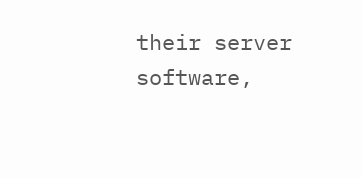their server
software,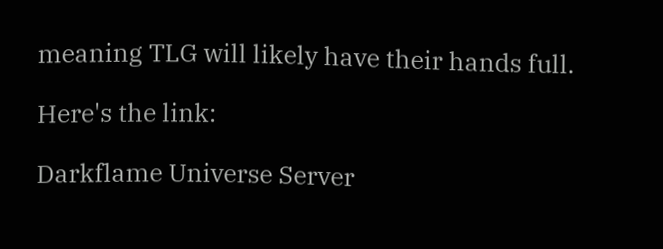meaning TLG will likely have their hands full.

Here's the link:

Darkflame Universe Server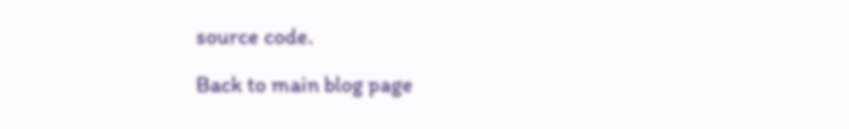source code.

Back to main blog page